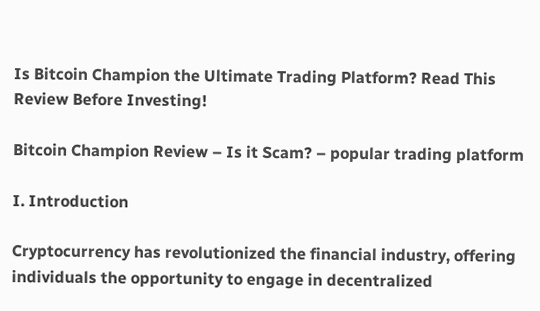Is Bitcoin Champion the Ultimate Trading Platform? Read This Review Before Investing!

Bitcoin Champion Review – Is it Scam? – popular trading platform

I. Introduction

Cryptocurrency has revolutionized the financial industry, offering individuals the opportunity to engage in decentralized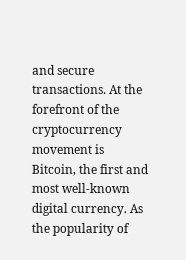and secure transactions. At the forefront of the cryptocurrency movement is Bitcoin, the first and most well-known digital currency. As the popularity of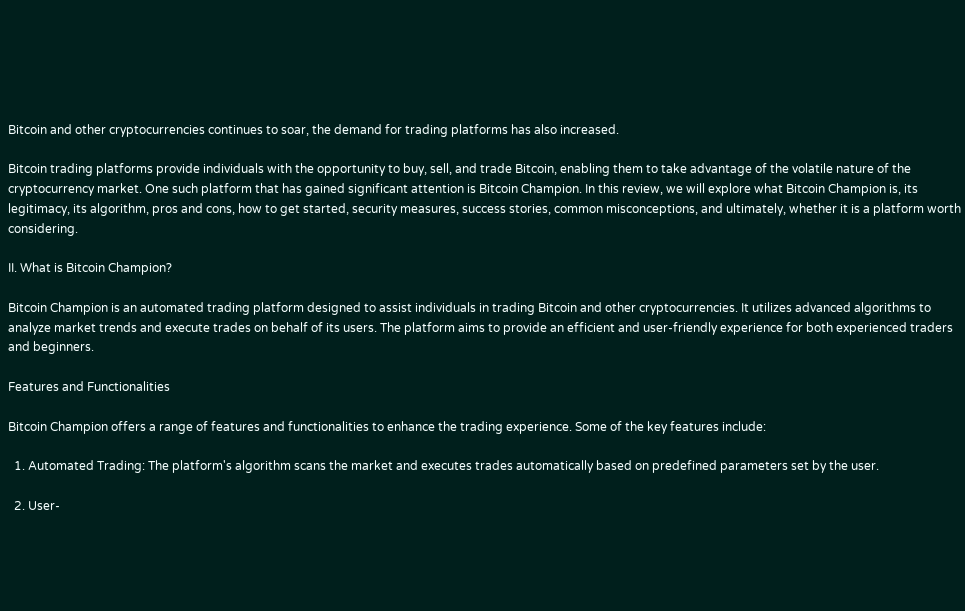Bitcoin and other cryptocurrencies continues to soar, the demand for trading platforms has also increased.

Bitcoin trading platforms provide individuals with the opportunity to buy, sell, and trade Bitcoin, enabling them to take advantage of the volatile nature of the cryptocurrency market. One such platform that has gained significant attention is Bitcoin Champion. In this review, we will explore what Bitcoin Champion is, its legitimacy, its algorithm, pros and cons, how to get started, security measures, success stories, common misconceptions, and ultimately, whether it is a platform worth considering.

II. What is Bitcoin Champion?

Bitcoin Champion is an automated trading platform designed to assist individuals in trading Bitcoin and other cryptocurrencies. It utilizes advanced algorithms to analyze market trends and execute trades on behalf of its users. The platform aims to provide an efficient and user-friendly experience for both experienced traders and beginners.

Features and Functionalities

Bitcoin Champion offers a range of features and functionalities to enhance the trading experience. Some of the key features include:

  1. Automated Trading: The platform's algorithm scans the market and executes trades automatically based on predefined parameters set by the user.

  2. User-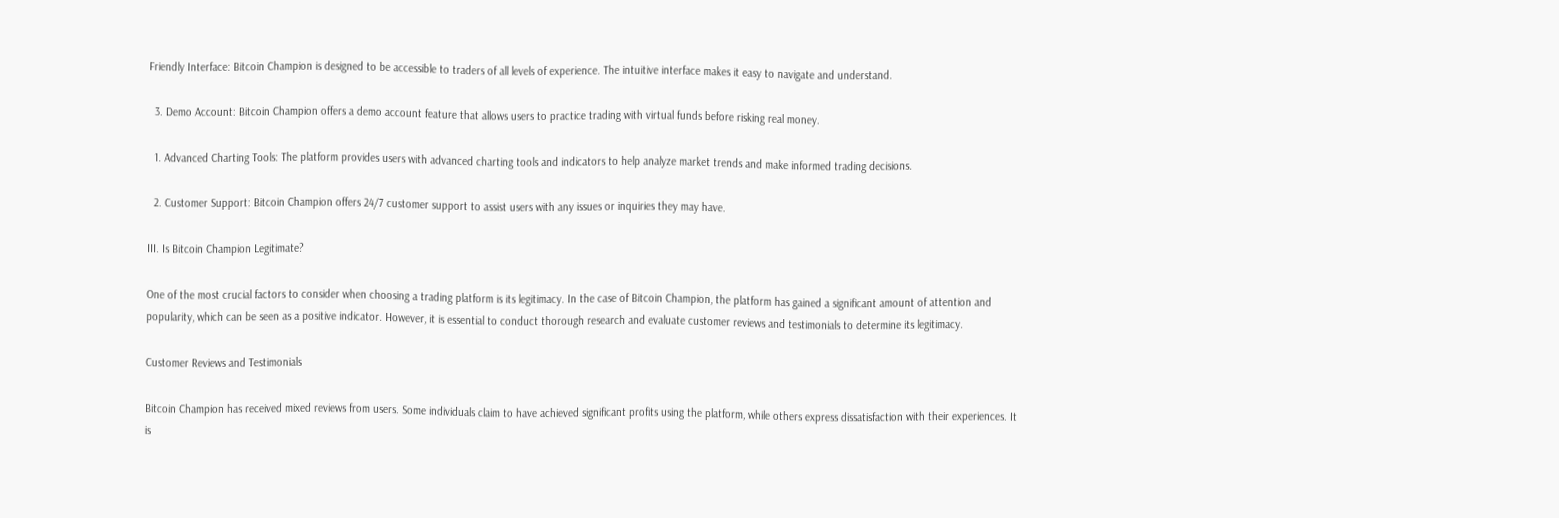Friendly Interface: Bitcoin Champion is designed to be accessible to traders of all levels of experience. The intuitive interface makes it easy to navigate and understand.

  3. Demo Account: Bitcoin Champion offers a demo account feature that allows users to practice trading with virtual funds before risking real money.

  1. Advanced Charting Tools: The platform provides users with advanced charting tools and indicators to help analyze market trends and make informed trading decisions.

  2. Customer Support: Bitcoin Champion offers 24/7 customer support to assist users with any issues or inquiries they may have.

III. Is Bitcoin Champion Legitimate?

One of the most crucial factors to consider when choosing a trading platform is its legitimacy. In the case of Bitcoin Champion, the platform has gained a significant amount of attention and popularity, which can be seen as a positive indicator. However, it is essential to conduct thorough research and evaluate customer reviews and testimonials to determine its legitimacy.

Customer Reviews and Testimonials

Bitcoin Champion has received mixed reviews from users. Some individuals claim to have achieved significant profits using the platform, while others express dissatisfaction with their experiences. It is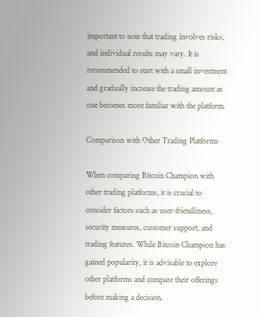important to note that trading involves risks, and individual results may vary. It is recommended to start with a small investment and gradually increase the trading amount as one becomes more familiar with the platform.

Comparison with Other Trading Platforms

When comparing Bitcoin Champion with other trading platforms, it is crucial to consider factors such as user-friendliness, security measures, customer support, and trading features. While Bitcoin Champion has gained popularity, it is advisable to explore other platforms and compare their offerings before making a decision.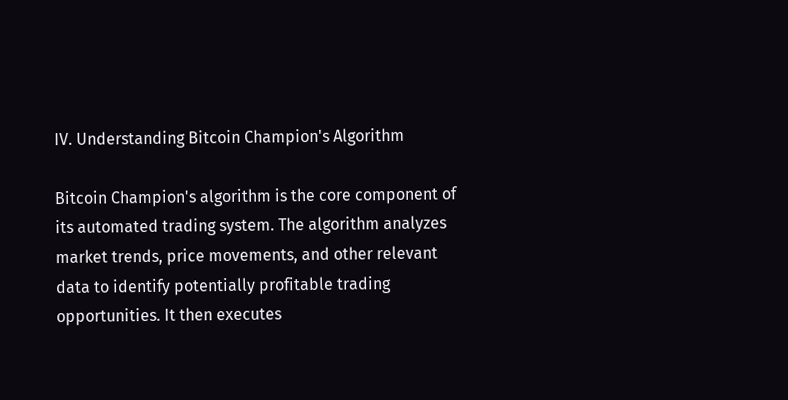IV. Understanding Bitcoin Champion's Algorithm

Bitcoin Champion's algorithm is the core component of its automated trading system. The algorithm analyzes market trends, price movements, and other relevant data to identify potentially profitable trading opportunities. It then executes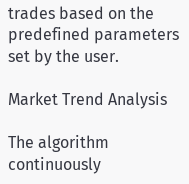trades based on the predefined parameters set by the user.

Market Trend Analysis

The algorithm continuously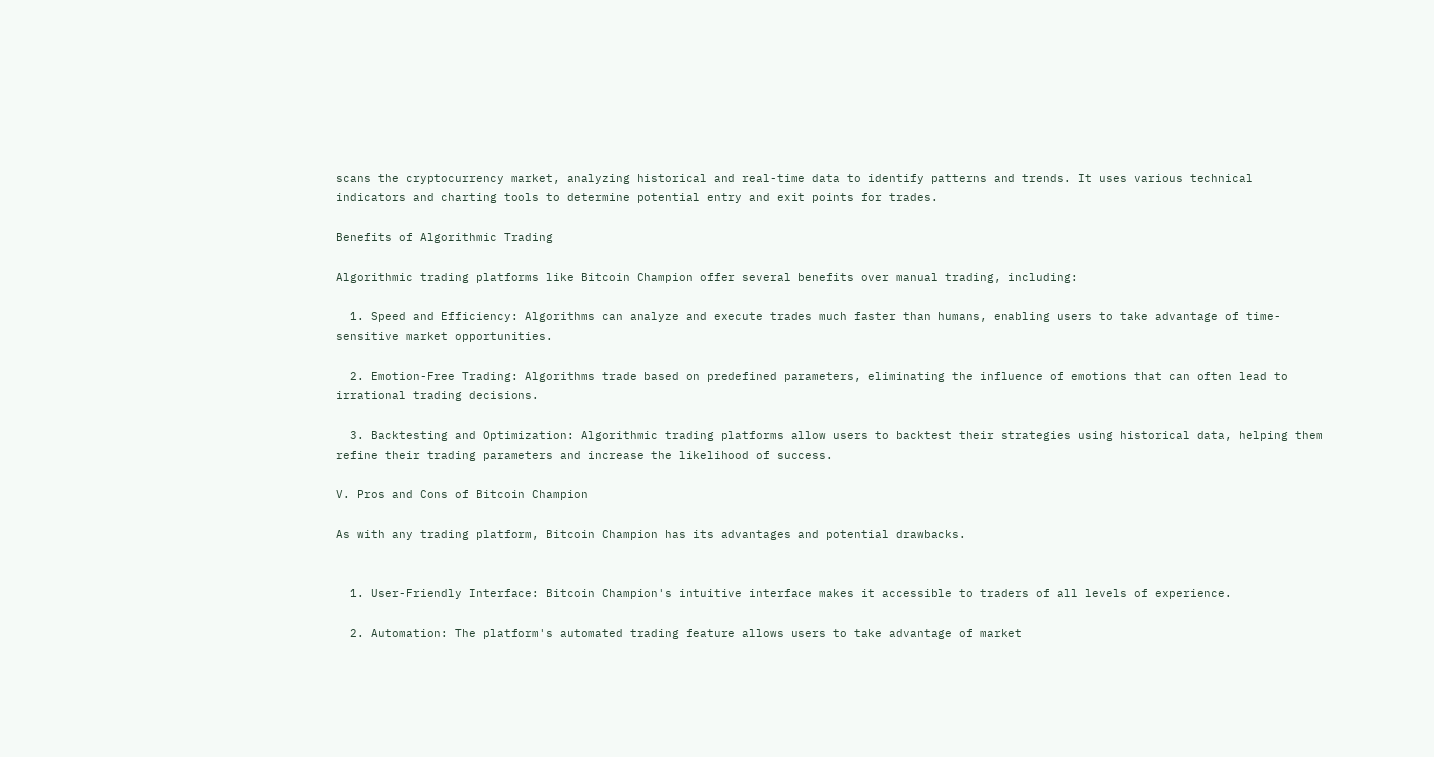scans the cryptocurrency market, analyzing historical and real-time data to identify patterns and trends. It uses various technical indicators and charting tools to determine potential entry and exit points for trades.

Benefits of Algorithmic Trading

Algorithmic trading platforms like Bitcoin Champion offer several benefits over manual trading, including:

  1. Speed and Efficiency: Algorithms can analyze and execute trades much faster than humans, enabling users to take advantage of time-sensitive market opportunities.

  2. Emotion-Free Trading: Algorithms trade based on predefined parameters, eliminating the influence of emotions that can often lead to irrational trading decisions.

  3. Backtesting and Optimization: Algorithmic trading platforms allow users to backtest their strategies using historical data, helping them refine their trading parameters and increase the likelihood of success.

V. Pros and Cons of Bitcoin Champion

As with any trading platform, Bitcoin Champion has its advantages and potential drawbacks.


  1. User-Friendly Interface: Bitcoin Champion's intuitive interface makes it accessible to traders of all levels of experience.

  2. Automation: The platform's automated trading feature allows users to take advantage of market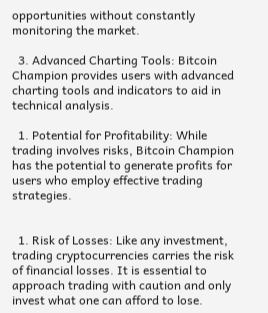opportunities without constantly monitoring the market.

  3. Advanced Charting Tools: Bitcoin Champion provides users with advanced charting tools and indicators to aid in technical analysis.

  1. Potential for Profitability: While trading involves risks, Bitcoin Champion has the potential to generate profits for users who employ effective trading strategies.


  1. Risk of Losses: Like any investment, trading cryptocurrencies carries the risk of financial losses. It is essential to approach trading with caution and only invest what one can afford to lose.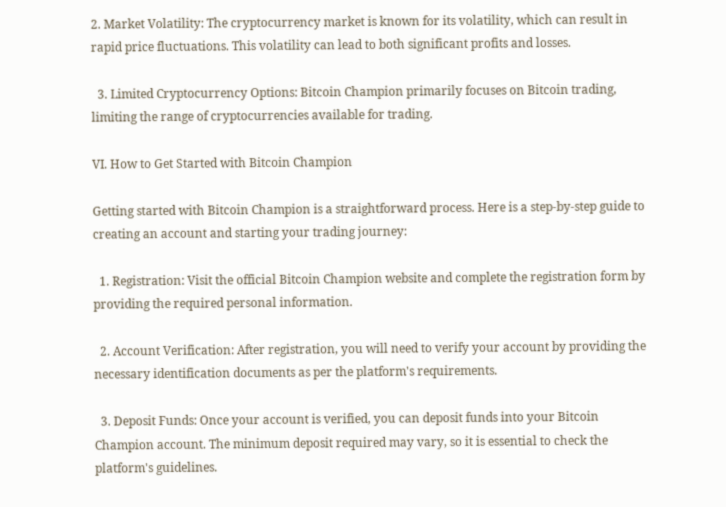2. Market Volatility: The cryptocurrency market is known for its volatility, which can result in rapid price fluctuations. This volatility can lead to both significant profits and losses.

  3. Limited Cryptocurrency Options: Bitcoin Champion primarily focuses on Bitcoin trading, limiting the range of cryptocurrencies available for trading.

VI. How to Get Started with Bitcoin Champion

Getting started with Bitcoin Champion is a straightforward process. Here is a step-by-step guide to creating an account and starting your trading journey:

  1. Registration: Visit the official Bitcoin Champion website and complete the registration form by providing the required personal information.

  2. Account Verification: After registration, you will need to verify your account by providing the necessary identification documents as per the platform's requirements.

  3. Deposit Funds: Once your account is verified, you can deposit funds into your Bitcoin Champion account. The minimum deposit required may vary, so it is essential to check the platform's guidelines.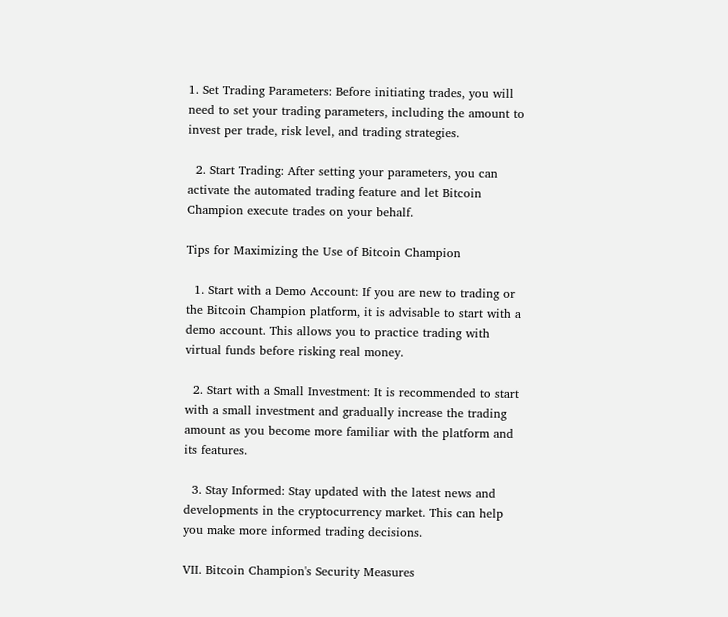1. Set Trading Parameters: Before initiating trades, you will need to set your trading parameters, including the amount to invest per trade, risk level, and trading strategies.

  2. Start Trading: After setting your parameters, you can activate the automated trading feature and let Bitcoin Champion execute trades on your behalf.

Tips for Maximizing the Use of Bitcoin Champion

  1. Start with a Demo Account: If you are new to trading or the Bitcoin Champion platform, it is advisable to start with a demo account. This allows you to practice trading with virtual funds before risking real money.

  2. Start with a Small Investment: It is recommended to start with a small investment and gradually increase the trading amount as you become more familiar with the platform and its features.

  3. Stay Informed: Stay updated with the latest news and developments in the cryptocurrency market. This can help you make more informed trading decisions.

VII. Bitcoin Champion's Security Measures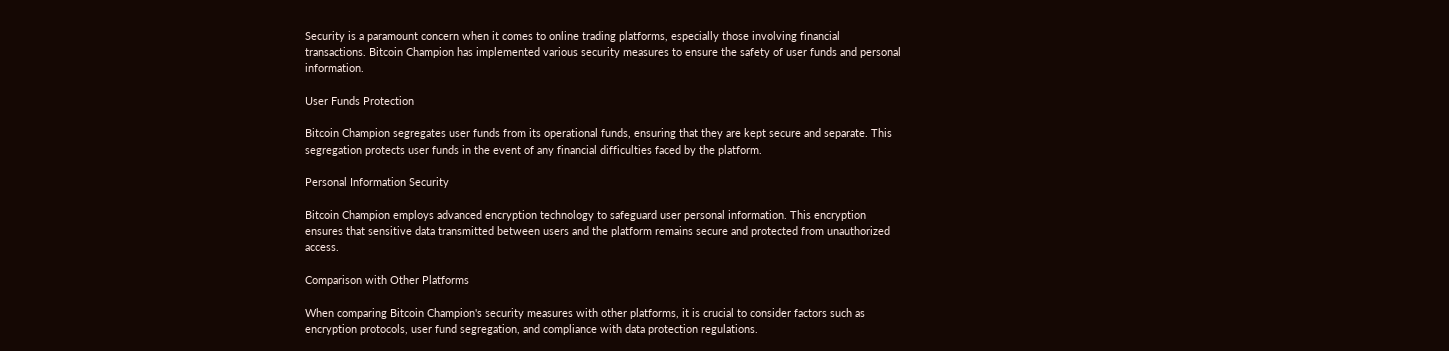Security is a paramount concern when it comes to online trading platforms, especially those involving financial transactions. Bitcoin Champion has implemented various security measures to ensure the safety of user funds and personal information.

User Funds Protection

Bitcoin Champion segregates user funds from its operational funds, ensuring that they are kept secure and separate. This segregation protects user funds in the event of any financial difficulties faced by the platform.

Personal Information Security

Bitcoin Champion employs advanced encryption technology to safeguard user personal information. This encryption ensures that sensitive data transmitted between users and the platform remains secure and protected from unauthorized access.

Comparison with Other Platforms

When comparing Bitcoin Champion's security measures with other platforms, it is crucial to consider factors such as encryption protocols, user fund segregation, and compliance with data protection regulations.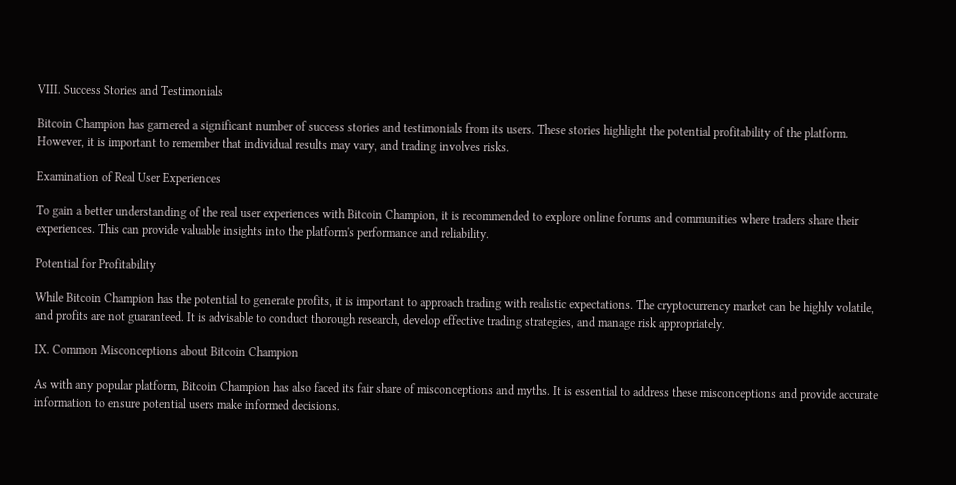VIII. Success Stories and Testimonials

Bitcoin Champion has garnered a significant number of success stories and testimonials from its users. These stories highlight the potential profitability of the platform. However, it is important to remember that individual results may vary, and trading involves risks.

Examination of Real User Experiences

To gain a better understanding of the real user experiences with Bitcoin Champion, it is recommended to explore online forums and communities where traders share their experiences. This can provide valuable insights into the platform's performance and reliability.

Potential for Profitability

While Bitcoin Champion has the potential to generate profits, it is important to approach trading with realistic expectations. The cryptocurrency market can be highly volatile, and profits are not guaranteed. It is advisable to conduct thorough research, develop effective trading strategies, and manage risk appropriately.

IX. Common Misconceptions about Bitcoin Champion

As with any popular platform, Bitcoin Champion has also faced its fair share of misconceptions and myths. It is essential to address these misconceptions and provide accurate information to ensure potential users make informed decisions.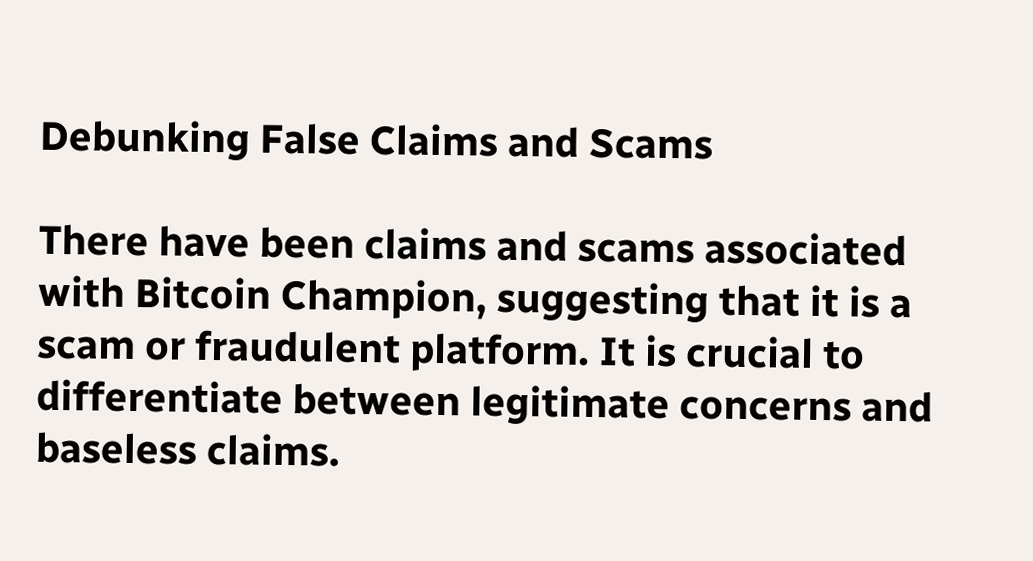Debunking False Claims and Scams

There have been claims and scams associated with Bitcoin Champion, suggesting that it is a scam or fraudulent platform. It is crucial to differentiate between legitimate concerns and baseless claims.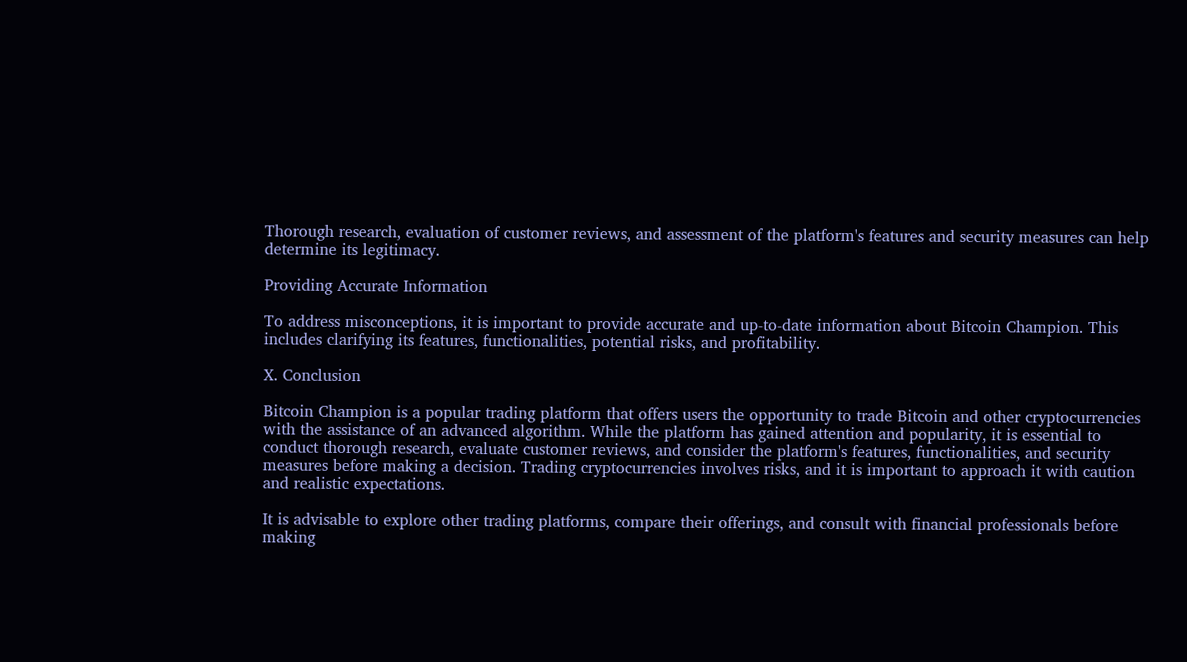Thorough research, evaluation of customer reviews, and assessment of the platform's features and security measures can help determine its legitimacy.

Providing Accurate Information

To address misconceptions, it is important to provide accurate and up-to-date information about Bitcoin Champion. This includes clarifying its features, functionalities, potential risks, and profitability.

X. Conclusion

Bitcoin Champion is a popular trading platform that offers users the opportunity to trade Bitcoin and other cryptocurrencies with the assistance of an advanced algorithm. While the platform has gained attention and popularity, it is essential to conduct thorough research, evaluate customer reviews, and consider the platform's features, functionalities, and security measures before making a decision. Trading cryptocurrencies involves risks, and it is important to approach it with caution and realistic expectations.

It is advisable to explore other trading platforms, compare their offerings, and consult with financial professionals before making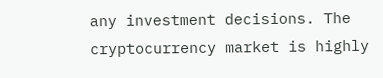any investment decisions. The cryptocurrency market is highly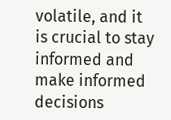volatile, and it is crucial to stay informed and make informed decisions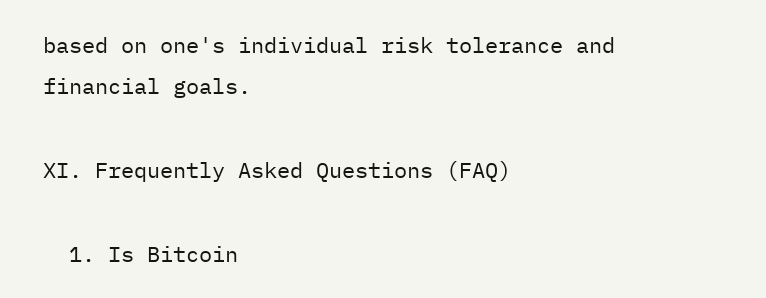based on one's individual risk tolerance and financial goals.

XI. Frequently Asked Questions (FAQ)

  1. Is Bitcoin